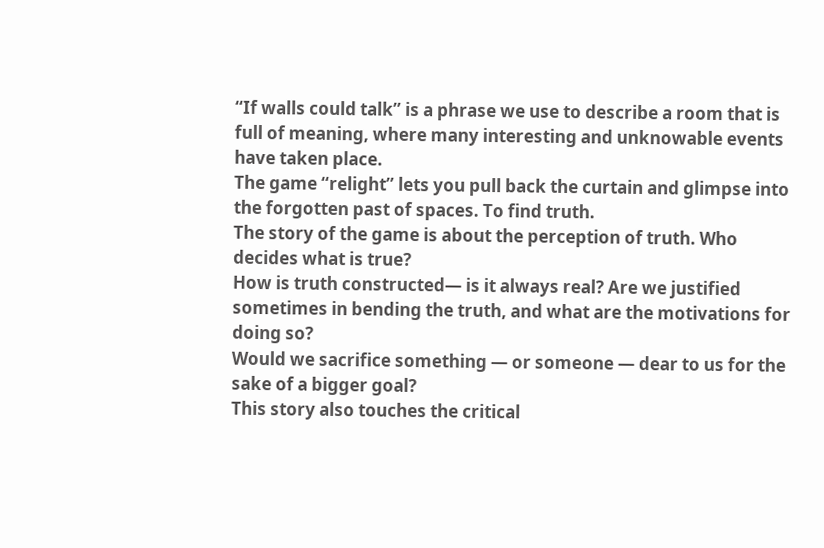“If walls could talk” is a phrase we use to describe a room that is full of meaning, where many interesting and unknowable events have taken place.
The game “relight” lets you pull back the curtain and glimpse into the forgotten past of spaces. To find truth.
The story of the game is about the perception of truth. Who decides what is true?
How is truth constructed— is it always real? Are we justified sometimes in bending the truth, and what are the motivations for doing so?
Would we sacrifice something — or someone — dear to us for the sake of a bigger goal?
This story also touches the critical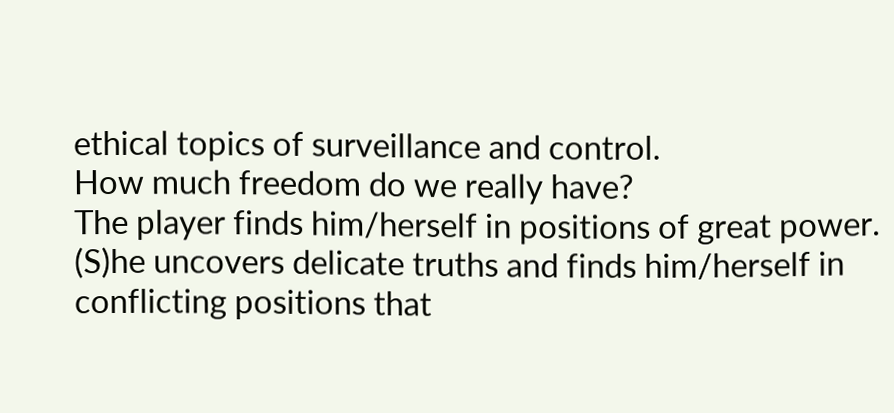ethical topics of surveillance and control.
How much freedom do we really have?
The player finds him/herself in positions of great power.
(S)he uncovers delicate truths and finds him/herself in conflicting positions that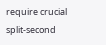require crucial split-second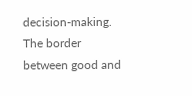decision-making. The border between good and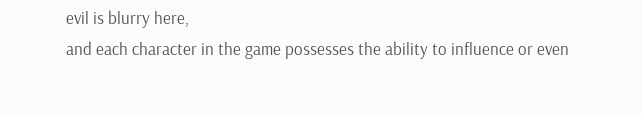evil is blurry here,
and each character in the game possesses the ability to influence or even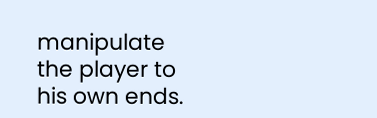manipulate the player to his own ends.